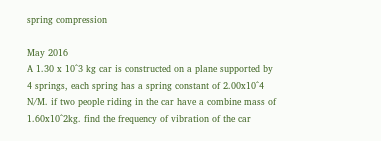spring compression

May 2016
A 1.30 x 10^3 kg car is constructed on a plane supported by 4 springs, each spring has a spring constant of 2.00x10^4 N/M. if two people riding in the car have a combine mass of 1.60x10^2kg. find the frequency of vibration of the car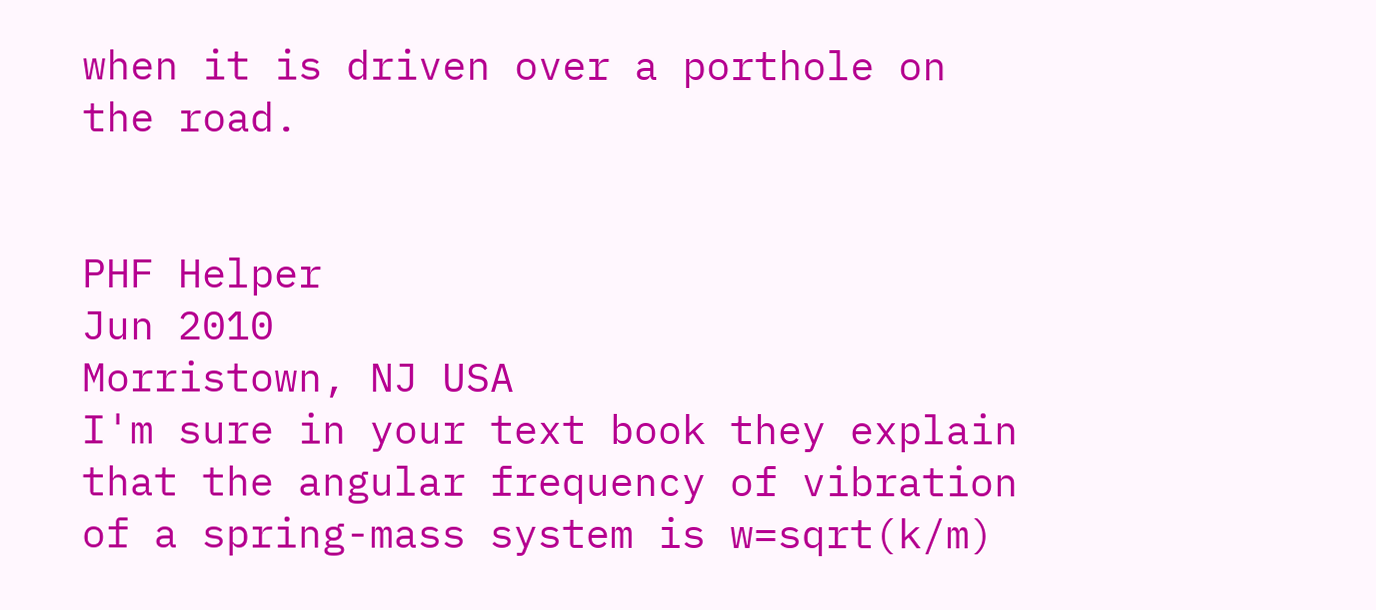when it is driven over a porthole on the road.


PHF Helper
Jun 2010
Morristown, NJ USA
I'm sure in your text book they explain that the angular frequency of vibration of a spring-mass system is w=sqrt(k/m)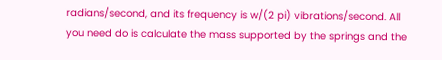radians/second, and its frequency is w/(2 pi) vibrations/second. All you need do is calculate the mass supported by the springs and the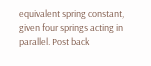equivalent spring constant, given four springs acting in parallel. Post back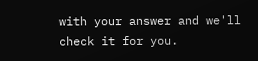with your answer and we'll check it for you.